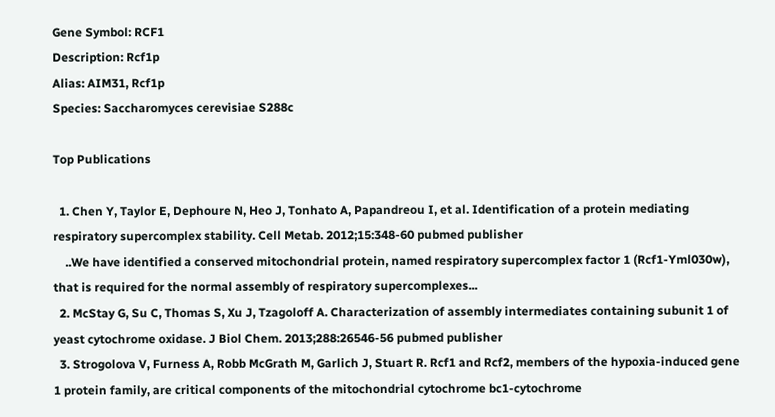Gene Symbol: RCF1
Description: Rcf1p
Alias: AIM31, Rcf1p
Species: Saccharomyces cerevisiae S288c

Top Publications

  1. Chen Y, Taylor E, Dephoure N, Heo J, Tonhato A, Papandreou I, et al. Identification of a protein mediating respiratory supercomplex stability. Cell Metab. 2012;15:348-60 pubmed publisher
    ..We have identified a conserved mitochondrial protein, named respiratory supercomplex factor 1 (Rcf1-Yml030w), that is required for the normal assembly of respiratory supercomplexes...
  2. McStay G, Su C, Thomas S, Xu J, Tzagoloff A. Characterization of assembly intermediates containing subunit 1 of yeast cytochrome oxidase. J Biol Chem. 2013;288:26546-56 pubmed publisher
  3. Strogolova V, Furness A, Robb McGrath M, Garlich J, Stuart R. Rcf1 and Rcf2, members of the hypoxia-induced gene 1 protein family, are critical components of the mitochondrial cytochrome bc1-cytochrome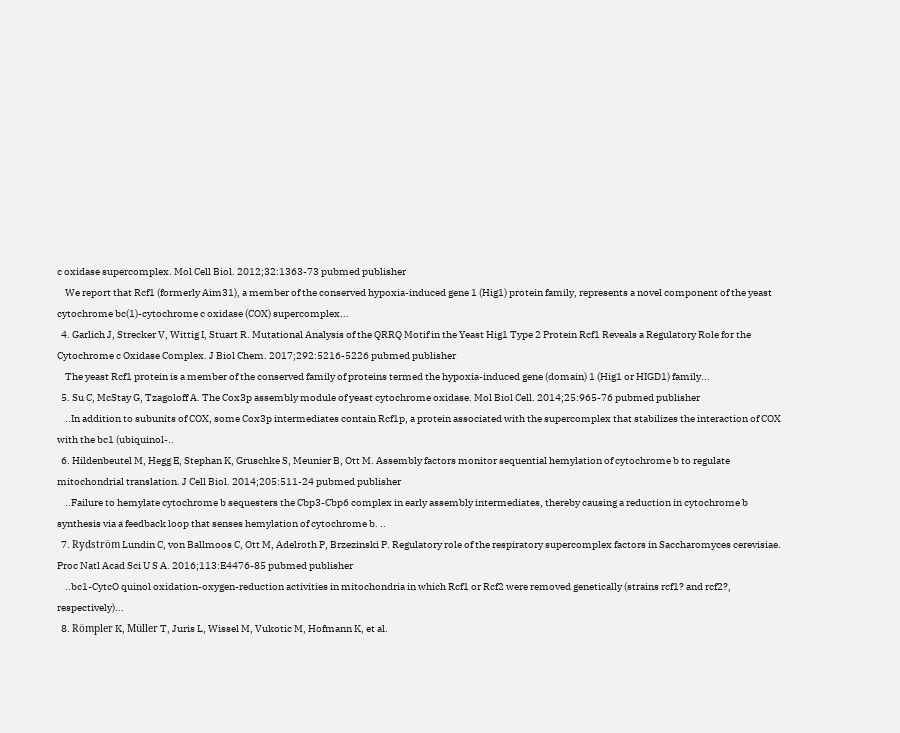c oxidase supercomplex. Mol Cell Biol. 2012;32:1363-73 pubmed publisher
    We report that Rcf1 (formerly Aim31), a member of the conserved hypoxia-induced gene 1 (Hig1) protein family, represents a novel component of the yeast cytochrome bc(1)-cytochrome c oxidase (COX) supercomplex...
  4. Garlich J, Strecker V, Wittig I, Stuart R. Mutational Analysis of the QRRQ Motif in the Yeast Hig1 Type 2 Protein Rcf1 Reveals a Regulatory Role for the Cytochrome c Oxidase Complex. J Biol Chem. 2017;292:5216-5226 pubmed publisher
    The yeast Rcf1 protein is a member of the conserved family of proteins termed the hypoxia-induced gene (domain) 1 (Hig1 or HIGD1) family...
  5. Su C, McStay G, Tzagoloff A. The Cox3p assembly module of yeast cytochrome oxidase. Mol Biol Cell. 2014;25:965-76 pubmed publisher
    ..In addition to subunits of COX, some Cox3p intermediates contain Rcf1p, a protein associated with the supercomplex that stabilizes the interaction of COX with the bc1 (ubiquinol-..
  6. Hildenbeutel M, Hegg E, Stephan K, Gruschke S, Meunier B, Ott M. Assembly factors monitor sequential hemylation of cytochrome b to regulate mitochondrial translation. J Cell Biol. 2014;205:511-24 pubmed publisher
    ..Failure to hemylate cytochrome b sequesters the Cbp3-Cbp6 complex in early assembly intermediates, thereby causing a reduction in cytochrome b synthesis via a feedback loop that senses hemylation of cytochrome b. ..
  7. Rydström Lundin C, von Ballmoos C, Ott M, Adelroth P, Brzezinski P. Regulatory role of the respiratory supercomplex factors in Saccharomyces cerevisiae. Proc Natl Acad Sci U S A. 2016;113:E4476-85 pubmed publisher
    ..bc1-CytcO quinol oxidation-oxygen-reduction activities in mitochondria in which Rcf1 or Rcf2 were removed genetically (strains rcf1? and rcf2?, respectively)...
  8. Römpler K, Müller T, Juris L, Wissel M, Vukotic M, Hofmann K, et al.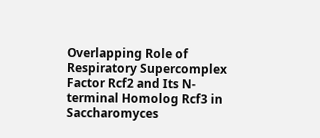Overlapping Role of Respiratory Supercomplex Factor Rcf2 and Its N-terminal Homolog Rcf3 in Saccharomyces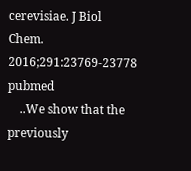cerevisiae. J Biol Chem. 2016;291:23769-23778 pubmed
    ..We show that the previously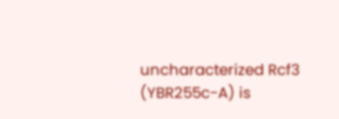uncharacterized Rcf3 (YBR255c-A) is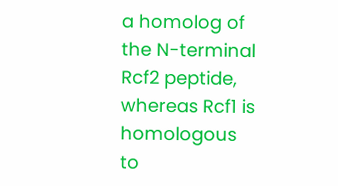a homolog of the N-terminal Rcf2 peptide, whereas Rcf1 is homologous to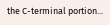the C-terminal portion...